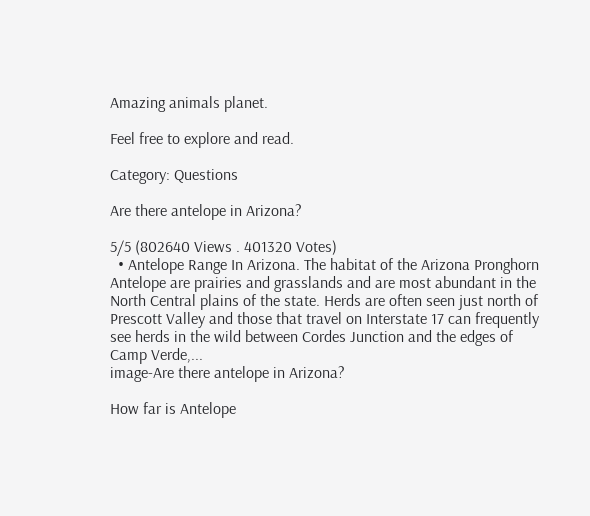Amazing animals planet.

Feel free to explore and read.

Category: Questions

Are there antelope in Arizona?

5/5 (802640 Views . 401320 Votes)
  • Antelope Range In Arizona. The habitat of the Arizona Pronghorn Antelope are prairies and grasslands and are most abundant in the North Central plains of the state. Herds are often seen just north of Prescott Valley and those that travel on Interstate 17 can frequently see herds in the wild between Cordes Junction and the edges of Camp Verde,...
image-Are there antelope in Arizona?

How far is Antelope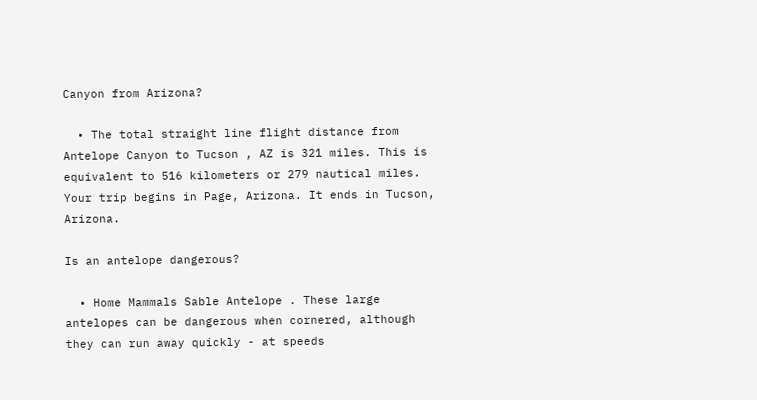Canyon from Arizona?

  • The total straight line flight distance from Antelope Canyon to Tucson , AZ is 321 miles. This is equivalent to 516 kilometers or 279 nautical miles. Your trip begins in Page, Arizona. It ends in Tucson, Arizona.

Is an antelope dangerous?

  • Home Mammals Sable Antelope . These large antelopes can be dangerous when cornered, although they can run away quickly - at speeds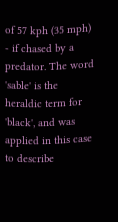of 57 kph (35 mph) - if chased by a predator. The word 'sable' is the heraldic term for 'black', and was applied in this case to describe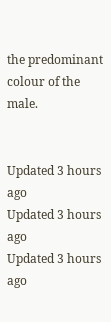the predominant colour of the male.


Updated 3 hours ago
Updated 3 hours ago
Updated 3 hours ago